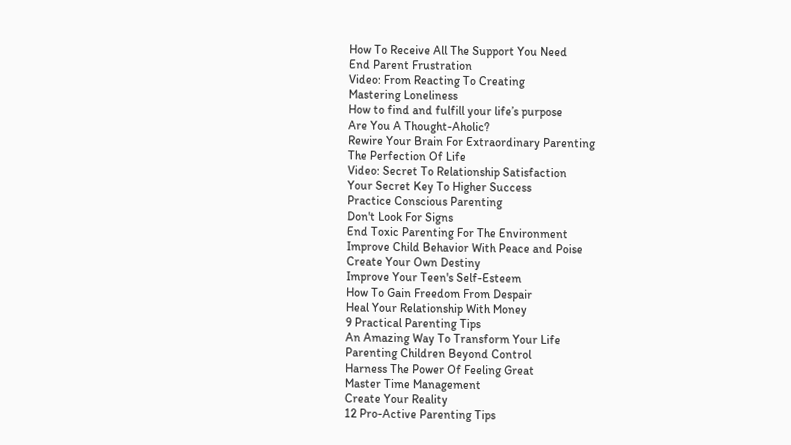How To Receive All The Support You Need
End Parent Frustration
Video: From Reacting To Creating
Mastering Loneliness
How to find and fulfill your life’s purpose
Are You A Thought-Aholic?
Rewire Your Brain For Extraordinary Parenting
The Perfection Of Life
Video: Secret To Relationship Satisfaction
Your Secret Key To Higher Success
Practice Conscious Parenting
Don't Look For Signs
End Toxic Parenting For The Environment
Improve Child Behavior With Peace and Poise
Create Your Own Destiny
Improve Your Teen's Self-Esteem
How To Gain Freedom From Despair
Heal Your Relationship With Money
9 Practical Parenting Tips
An Amazing Way To Transform Your Life
Parenting Children Beyond Control
Harness The Power Of Feeling Great
Master Time Management
Create Your Reality
12 Pro-Active Parenting Tips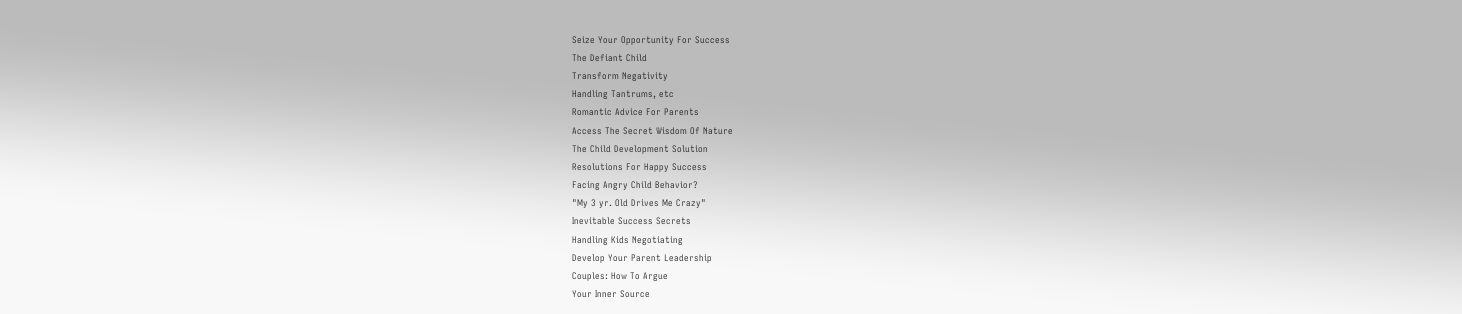Seize Your Opportunity For Success
The Defiant Child
Transform Negativity
Handling Tantrums, etc
Romantic Advice For Parents
Access The Secret Wisdom Of Nature
The Child Development Solution
Resolutions For Happy Success
Facing Angry Child Behavior?
"My 3 yr. Old Drives Me Crazy"
Inevitable Success Secrets
Handling Kids Negotiating
Develop Your Parent Leadership
Couples: How To Argue
Your Inner Source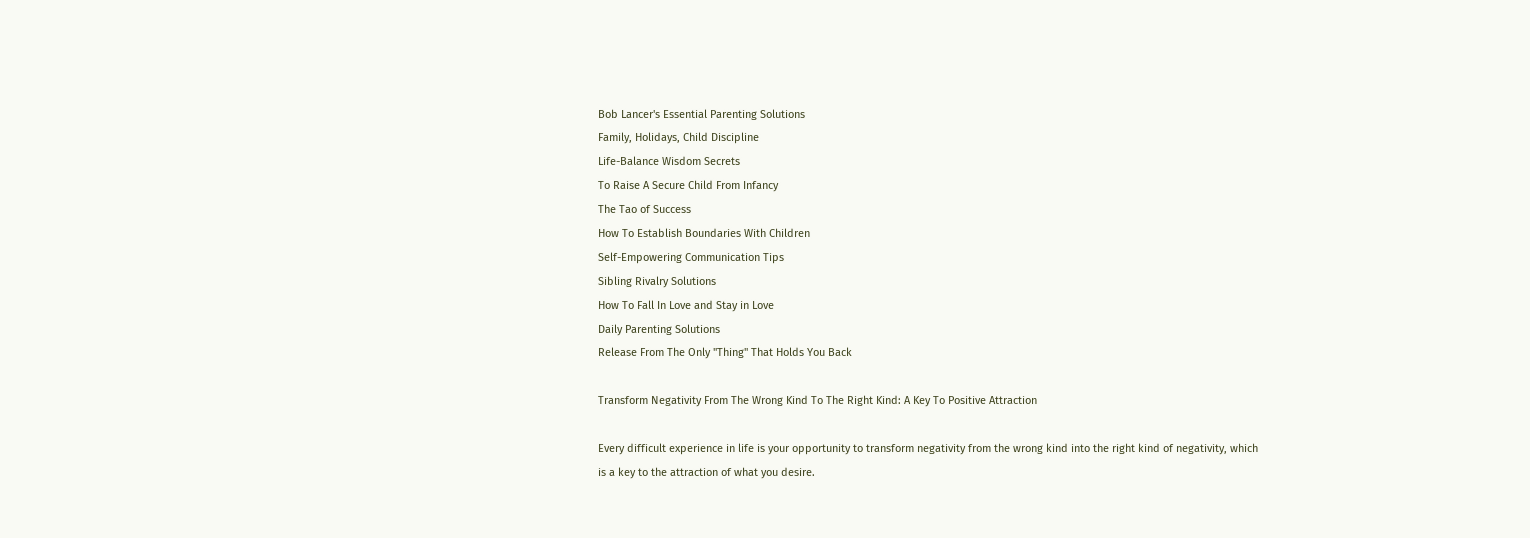Bob Lancer's Essential Parenting Solutions
Family, Holidays, Child Discipline
Life-Balance Wisdom Secrets
To Raise A Secure Child From Infancy
The Tao of Success
How To Establish Boundaries With Children
Self-Empowering Communication Tips
Sibling Rivalry Solutions
How To Fall In Love and Stay in Love
Daily Parenting Solutions
Release From The Only "Thing" That Holds You Back

Transform Negativity From The Wrong Kind To The Right Kind: A Key To Positive Attraction

Every difficult experience in life is your opportunity to transform negativity from the wrong kind into the right kind of negativity, which is a key to the attraction of what you desire.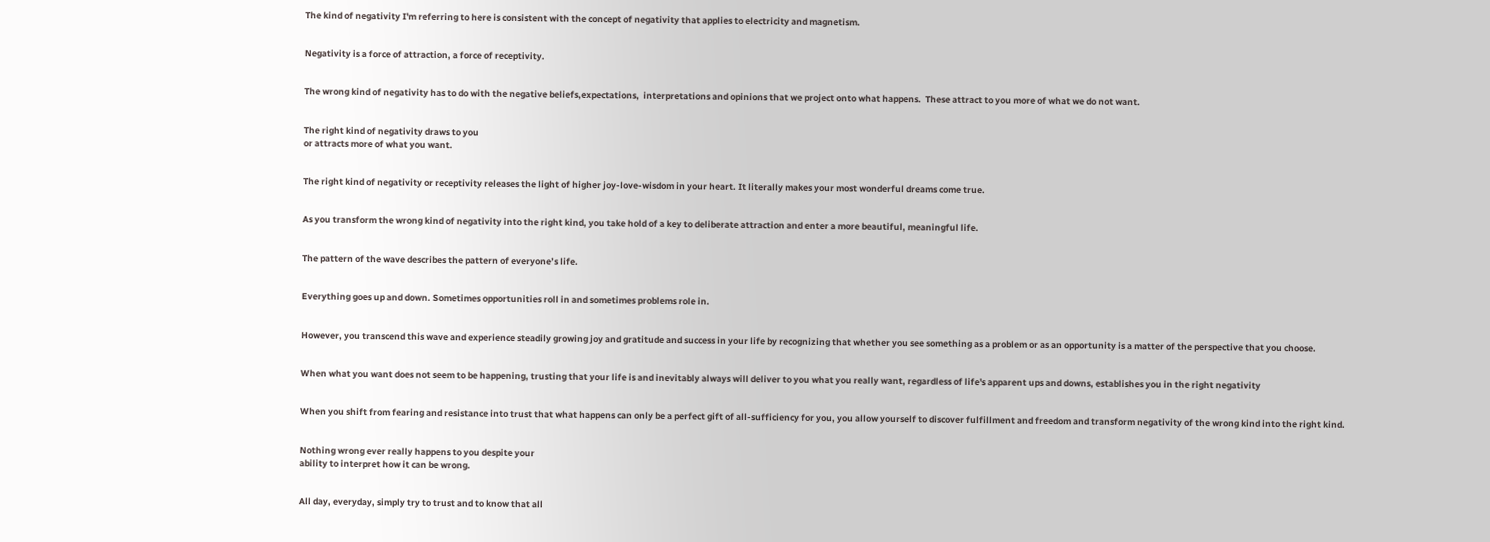The kind of negativity I'm referring to here is consistent with the concept of negativity that applies to electricity and magnetism.


Negativity is a force of attraction, a force of receptivity.


The wrong kind of negativity has to do with the negative beliefs,expectations,  interpretations and opinions that we project onto what happens.  These attract to you more of what we do not want.


The right kind of negativity draws to you
or attracts more of what you want.


The right kind of negativity or receptivity releases the light of higher joy-love-wisdom in your heart. It literally makes your most wonderful dreams come true.


As you transform the wrong kind of negativity into the right kind, you take hold of a key to deliberate attraction and enter a more beautiful, meaningful life.


The pattern of the wave describes the pattern of everyone’s life.


Everything goes up and down. Sometimes opportunities roll in and sometimes problems role in.


However, you transcend this wave and experience steadily growing joy and gratitude and success in your life by recognizing that whether you see something as a problem or as an opportunity is a matter of the perspective that you choose.


When what you want does not seem to be happening, trusting that your life is and inevitably always will deliver to you what you really want, regardless of life's apparent ups and downs, establishes you in the right negativity


When you shift from fearing and resistance into trust that what happens can only be a perfect gift of all-sufficiency for you, you allow yourself to discover fulfillment and freedom and transform negativity of the wrong kind into the right kind.


Nothing wrong ever really happens to you despite your
ability to interpret how it can be wrong.


All day, everyday, simply try to trust and to know that all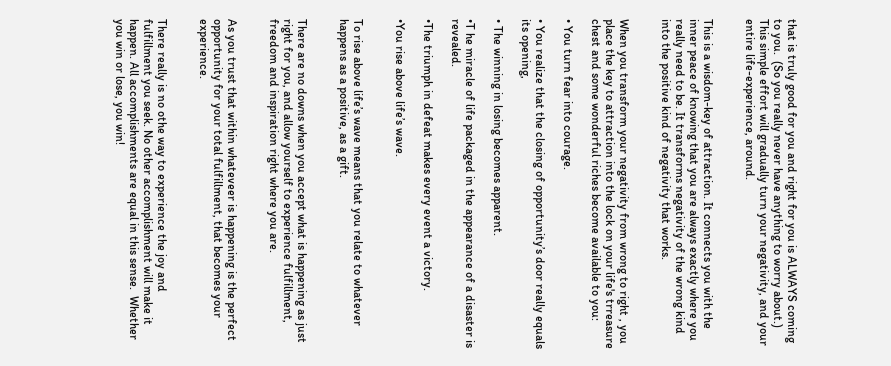that is truly good for you and right for you is ALWAYS coming to you.  (So you really never have anything to worry about.) This simple effort will gradually turn your negativity, and your entire life-experience, around.


This is a wisdom-key of attraction. It connects you with the inner peace of knowing that you are always exactly where you really need to be. It transforms negativity of the wrong kind into the positive kind of negativity that works.


When you transform your negativity from wrong to right , you place the key to attraction into the lock on your life's trreasure chest and some wonderful riches become available to you:

• You turn fear into courage.

• You realize that the closing of opportunity’s door really equals its opening,

• The winning in losing becomes apparent.

•T he miracle of life packaged in the appearance of a disaster is revealed.

•The triumph in defeat makes every event a victory.

•You rise above life’s wave.


To rise above life’s wave means that you relate to whatever happens as a positive, as a gift.


There are no downs when you accept what is happening as just right for you, and allow yourself to experience fulfillment, freedom and inspiration right where you are.


As you trust that within whateveer is happening is the perfect opportunity for your total fulfillment, that becomes your experience.


There really is no othe way to experience the joy and fulfillment you seek. No other accomplishment will make it happen. All accomplishments are equal in this sense.  Whether you win or lose, you win!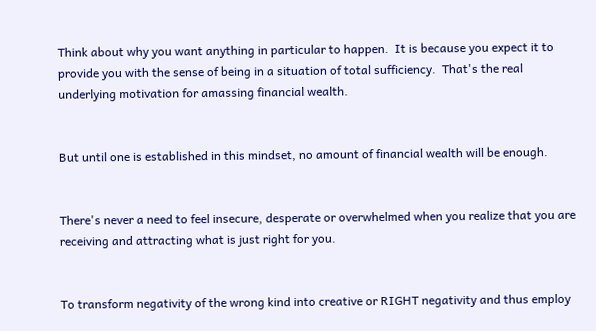Think about why you want anything in particular to happen.  It is because you expect it to provide you with the sense of being in a situation of total sufficiency.  That's the real underlying motivation for amassing financial wealth.


But until one is established in this mindset, no amount of financial wealth will be enough.


There's never a need to feel insecure, desperate or overwhelmed when you realize that you are receiving and attracting what is just right for you.


To transform negativity of the wrong kind into creative or RIGHT negativity and thus employ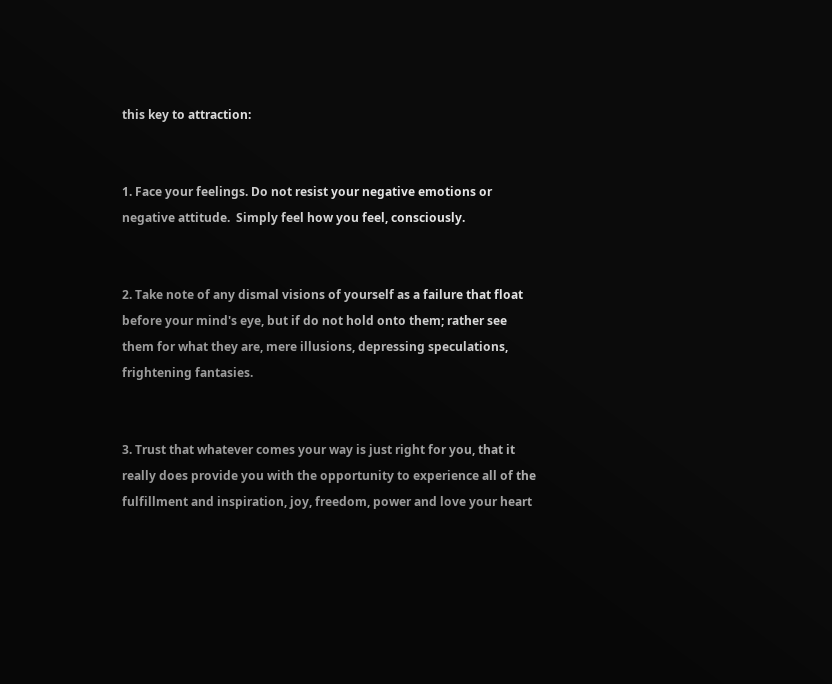this key to attraction:


1. Face your feelings. Do not resist your negative emotions or negative attitude.  Simply feel how you feel, consciously.


2. Take note of any dismal visions of yourself as a failure that float before your mind's eye, but if do not hold onto them; rather see them for what they are, mere illusions, depressing speculations, frightening fantasies.


3. Trust that whatever comes your way is just right for you, that it really does provide you with the opportunity to experience all of the fulfillment and inspiration, joy, freedom, power and love your heart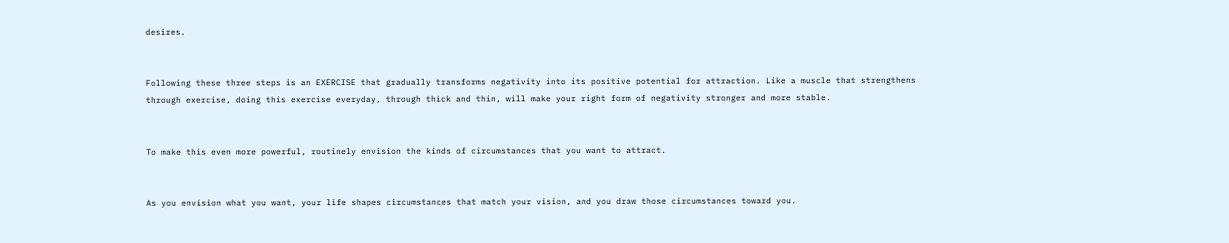desires.


Following these three steps is an EXERCISE that gradually transforms negativity into its positive potential for attraction. Like a muscle that strengthens through exercise, doing this exercise everyday, through thick and thin, will make your right form of negativity stronger and more stable.


To make this even more powerful, routinely envision the kinds of circumstances that you want to attract.


As you envision what you want, your life shapes circumstances that match your vision, and you draw those circumstances toward you.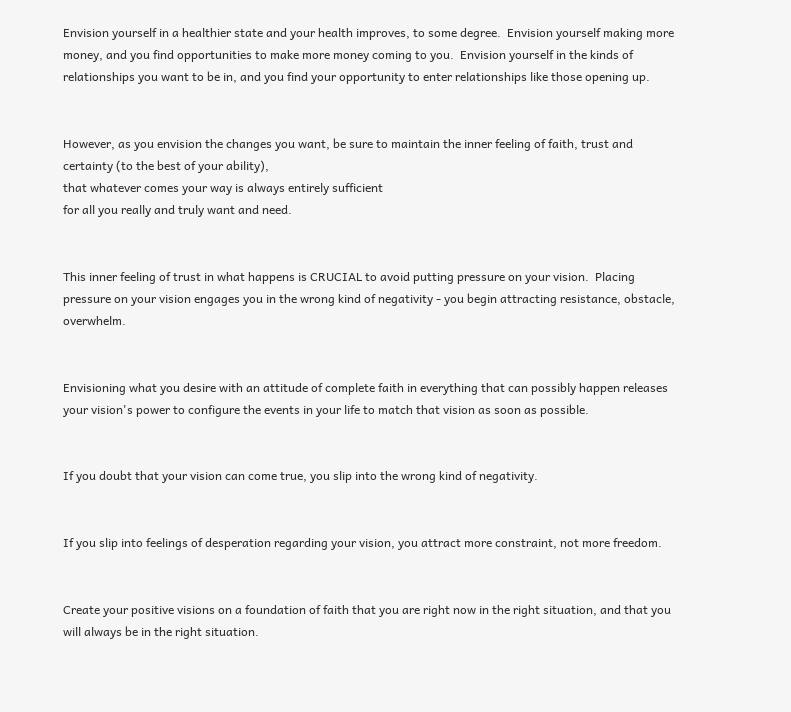Envision yourself in a healthier state and your health improves, to some degree.  Envision yourself making more money, and you find opportunities to make more money coming to you.  Envision yourself in the kinds of relationships you want to be in, and you find your opportunity to enter relationships like those opening up.


However, as you envision the changes you want, be sure to maintain the inner feeling of faith, trust and certainty (to the best of your ability),
that whatever comes your way is always entirely sufficient
for all you really and truly want and need.


This inner feeling of trust in what happens is CRUCIAL to avoid putting pressure on your vision.  Placing pressure on your vision engages you in the wrong kind of negativity - you begin attracting resistance, obstacle, overwhelm.


Envisioning what you desire with an attitude of complete faith in everything that can possibly happen releases your vision's power to configure the events in your life to match that vision as soon as possible.


If you doubt that your vision can come true, you slip into the wrong kind of negativity.


If you slip into feelings of desperation regarding your vision, you attract more constraint, not more freedom.


Create your positive visions on a foundation of faith that you are right now in the right situation, and that you will always be in the right situation.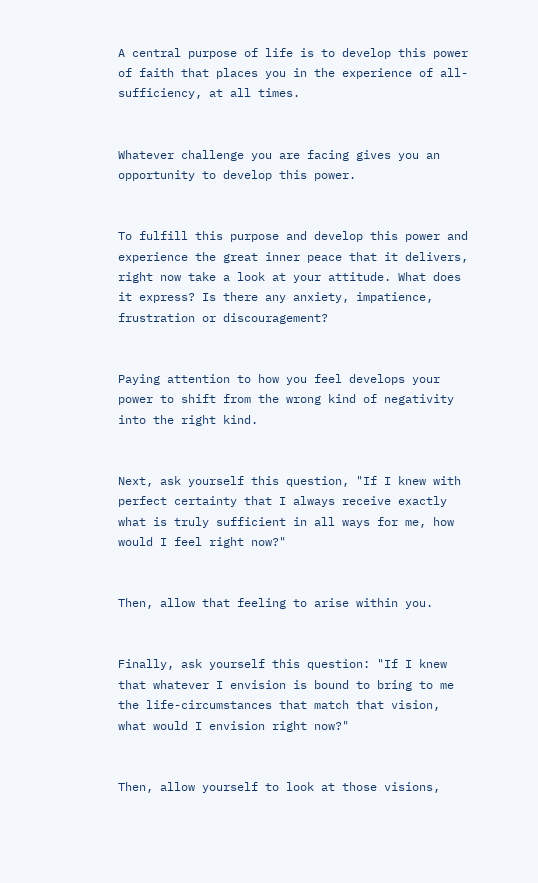A central purpose of life is to develop this power of faith that places you in the experience of all-sufficiency, at all times.


Whatever challenge you are facing gives you an opportunity to develop this power.


To fulfill this purpose and develop this power and experience the great inner peace that it delivers, right now take a look at your attitude. What does it express? Is there any anxiety, impatience, frustration or discouragement?


Paying attention to how you feel develops your power to shift from the wrong kind of negativity into the right kind.


Next, ask yourself this question, "If I knew with perfect certainty that I always receive exactly what is truly sufficient in all ways for me, how would I feel right now?"


Then, allow that feeling to arise within you.


Finally, ask yourself this question: "If I knew that whatever I envision is bound to bring to me the life-circumstances that match that vision, what would I envision right now?"


Then, allow yourself to look at those visions,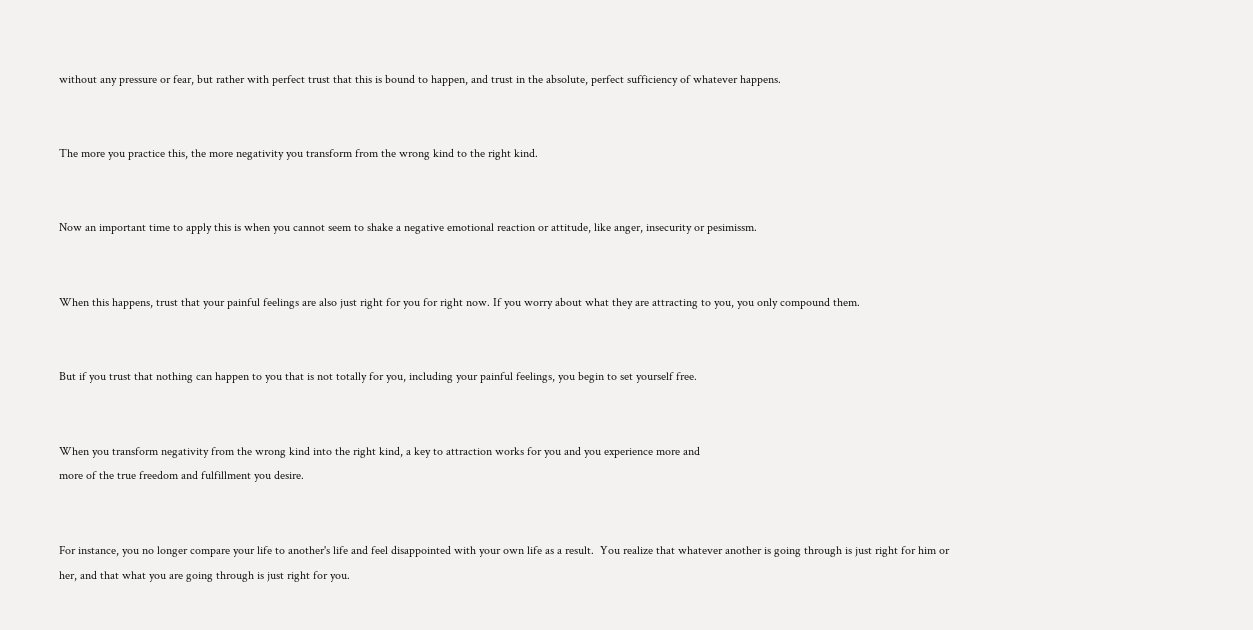without any pressure or fear, but rather with perfect trust that this is bound to happen, and trust in the absolute, perfect sufficiency of whatever happens.


The more you practice this, the more negativity you transform from the wrong kind to the right kind.


Now an important time to apply this is when you cannot seem to shake a negative emotional reaction or attitude, like anger, insecurity or pesimissm.


When this happens, trust that your painful feelings are also just right for you for right now. If you worry about what they are attracting to you, you only compound them.


But if you trust that nothing can happen to you that is not totally for you, including your painful feelings, you begin to set yourself free.


When you transform negativity from the wrong kind into the right kind, a key to attraction works for you and you experience more and
more of the true freedom and fulfillment you desire.


For instance, you no longer compare your life to another's life and feel disappointed with your own life as a result.  You realize that whatever another is going through is just right for him or her, and that what you are going through is just right for you.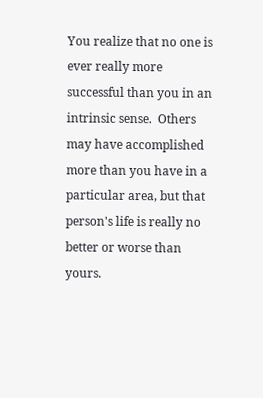You realize that no one is ever really more successful than you in an intrinsic sense.  Others may have accomplished more than you have in a particular area, but that person's life is really no better or worse than yours.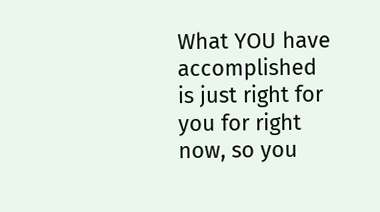What YOU have accomplished is just right for you for right now, so you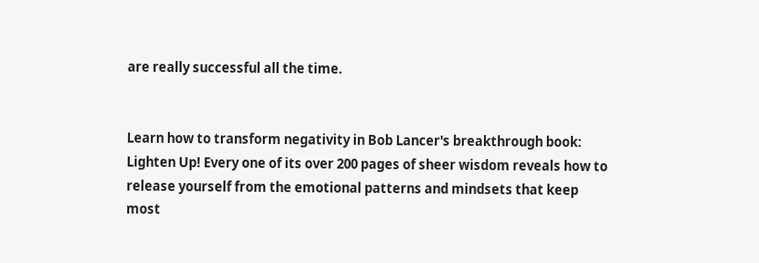are really successful all the time.


Learn how to transform negativity in Bob Lancer's breakthrough book: Lighten Up! Every one of its over 200 pages of sheer wisdom reveals how to release yourself from the emotional patterns and mindsets that keep most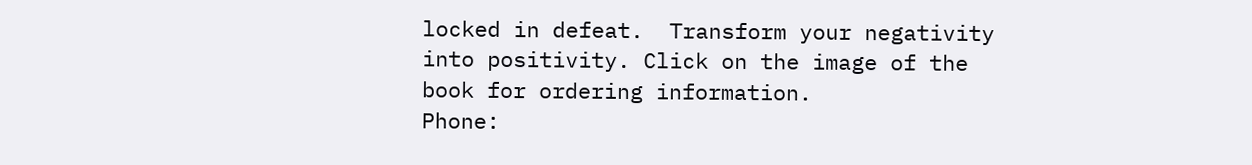locked in defeat.  Transform your negativity into positivity. Click on the image of the book for ordering information.
Phone: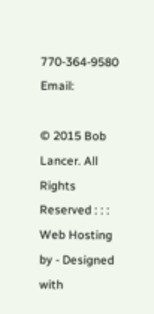770-364-9580   Email:

© 2015 Bob Lancer. All Rights Reserved : : : Web Hosting by - Designed with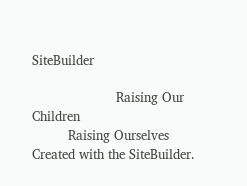SiteBuilder

                     Raising Our Children
         Raising Ourselves
Created with the SiteBuilder.